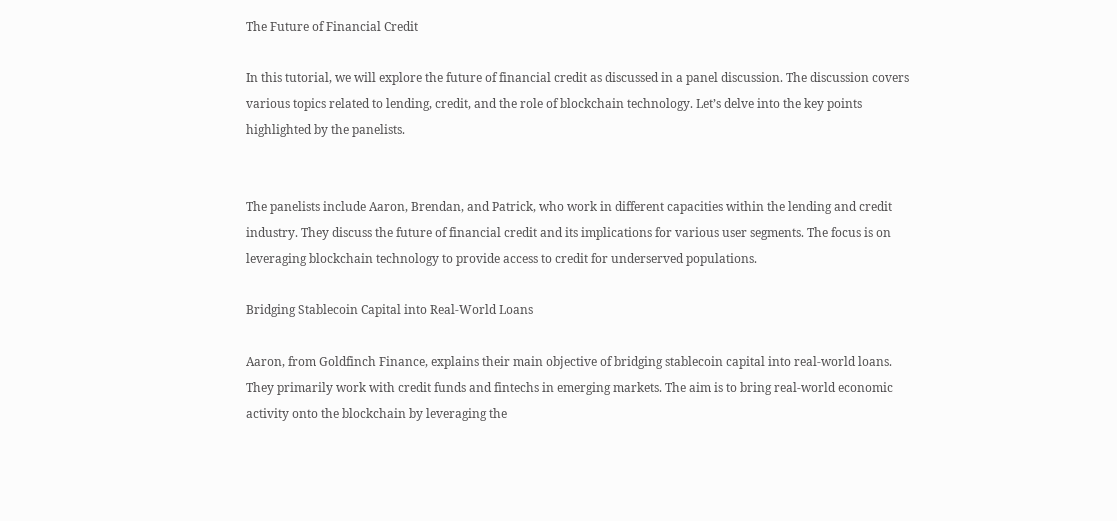The Future of Financial Credit

In this tutorial, we will explore the future of financial credit as discussed in a panel discussion. The discussion covers various topics related to lending, credit, and the role of blockchain technology. Let’s delve into the key points highlighted by the panelists.


The panelists include Aaron, Brendan, and Patrick, who work in different capacities within the lending and credit industry. They discuss the future of financial credit and its implications for various user segments. The focus is on leveraging blockchain technology to provide access to credit for underserved populations.

Bridging Stablecoin Capital into Real-World Loans

Aaron, from Goldfinch Finance, explains their main objective of bridging stablecoin capital into real-world loans. They primarily work with credit funds and fintechs in emerging markets. The aim is to bring real-world economic activity onto the blockchain by leveraging the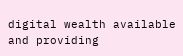digital wealth available and providing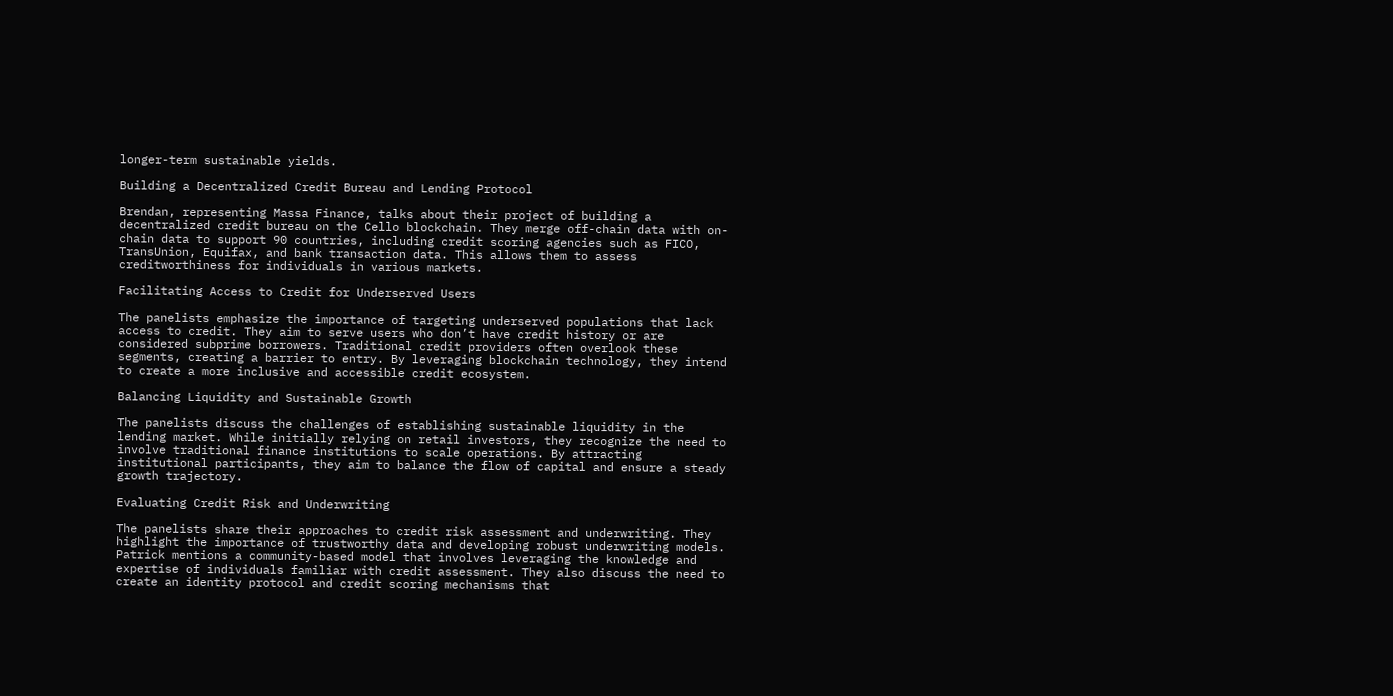longer-term sustainable yields.

Building a Decentralized Credit Bureau and Lending Protocol

Brendan, representing Massa Finance, talks about their project of building a decentralized credit bureau on the Cello blockchain. They merge off-chain data with on-chain data to support 90 countries, including credit scoring agencies such as FICO, TransUnion, Equifax, and bank transaction data. This allows them to assess creditworthiness for individuals in various markets.

Facilitating Access to Credit for Underserved Users

The panelists emphasize the importance of targeting underserved populations that lack access to credit. They aim to serve users who don’t have credit history or are considered subprime borrowers. Traditional credit providers often overlook these segments, creating a barrier to entry. By leveraging blockchain technology, they intend to create a more inclusive and accessible credit ecosystem.

Balancing Liquidity and Sustainable Growth

The panelists discuss the challenges of establishing sustainable liquidity in the lending market. While initially relying on retail investors, they recognize the need to involve traditional finance institutions to scale operations. By attracting institutional participants, they aim to balance the flow of capital and ensure a steady growth trajectory.

Evaluating Credit Risk and Underwriting

The panelists share their approaches to credit risk assessment and underwriting. They highlight the importance of trustworthy data and developing robust underwriting models. Patrick mentions a community-based model that involves leveraging the knowledge and expertise of individuals familiar with credit assessment. They also discuss the need to create an identity protocol and credit scoring mechanisms that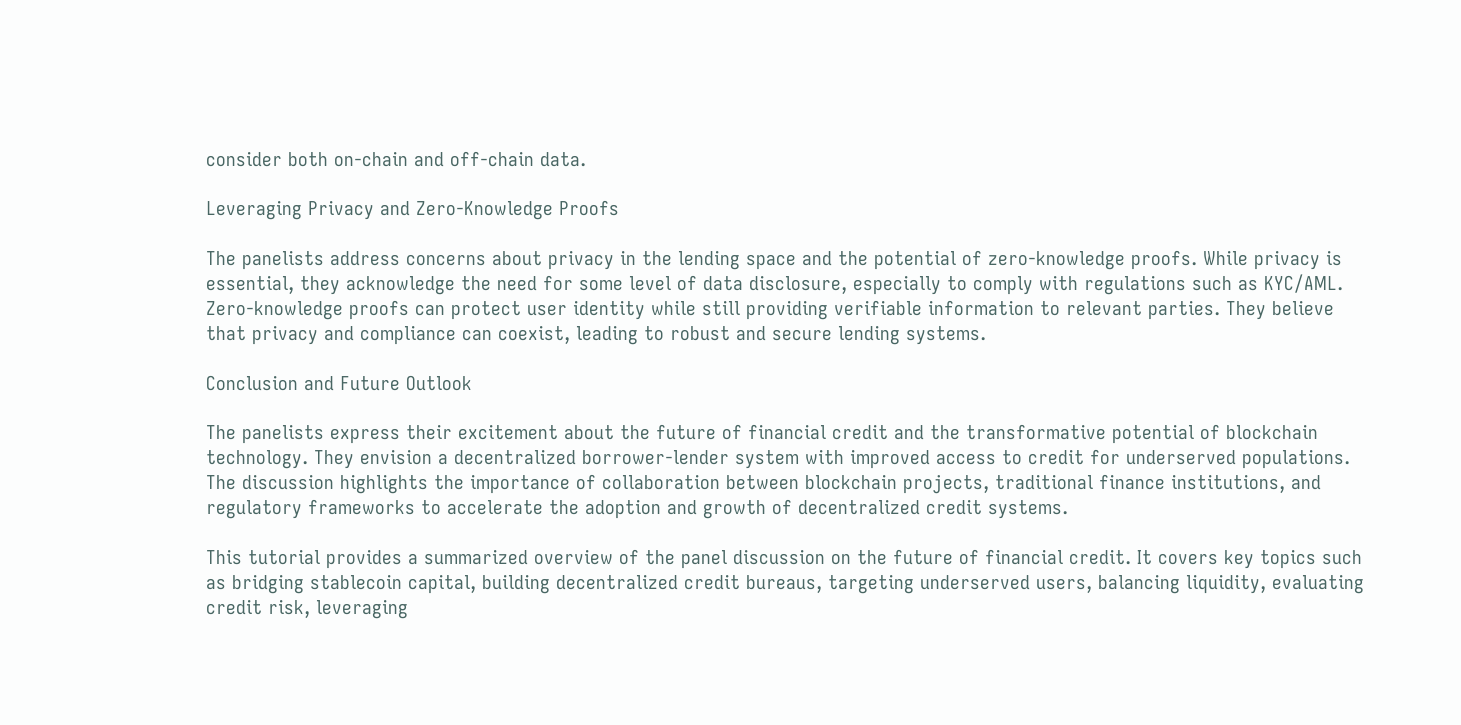consider both on-chain and off-chain data.

Leveraging Privacy and Zero-Knowledge Proofs

The panelists address concerns about privacy in the lending space and the potential of zero-knowledge proofs. While privacy is essential, they acknowledge the need for some level of data disclosure, especially to comply with regulations such as KYC/AML. Zero-knowledge proofs can protect user identity while still providing verifiable information to relevant parties. They believe that privacy and compliance can coexist, leading to robust and secure lending systems.

Conclusion and Future Outlook

The panelists express their excitement about the future of financial credit and the transformative potential of blockchain technology. They envision a decentralized borrower-lender system with improved access to credit for underserved populations. The discussion highlights the importance of collaboration between blockchain projects, traditional finance institutions, and regulatory frameworks to accelerate the adoption and growth of decentralized credit systems.

This tutorial provides a summarized overview of the panel discussion on the future of financial credit. It covers key topics such as bridging stablecoin capital, building decentralized credit bureaus, targeting underserved users, balancing liquidity, evaluating credit risk, leveraging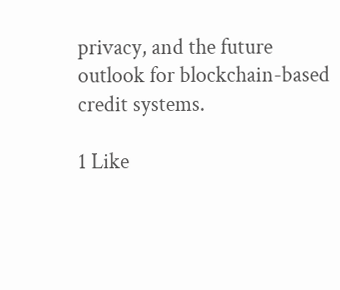privacy, and the future outlook for blockchain-based credit systems.

1 Like